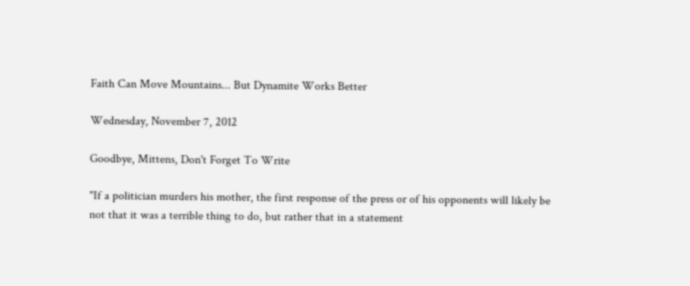Faith Can Move Mountains... But Dynamite Works Better

Wednesday, November 7, 2012

Goodbye, Mittens, Don't Forget To Write

"If a politician murders his mother, the first response of the press or of his opponents will likely be not that it was a terrible thing to do, but rather that in a statement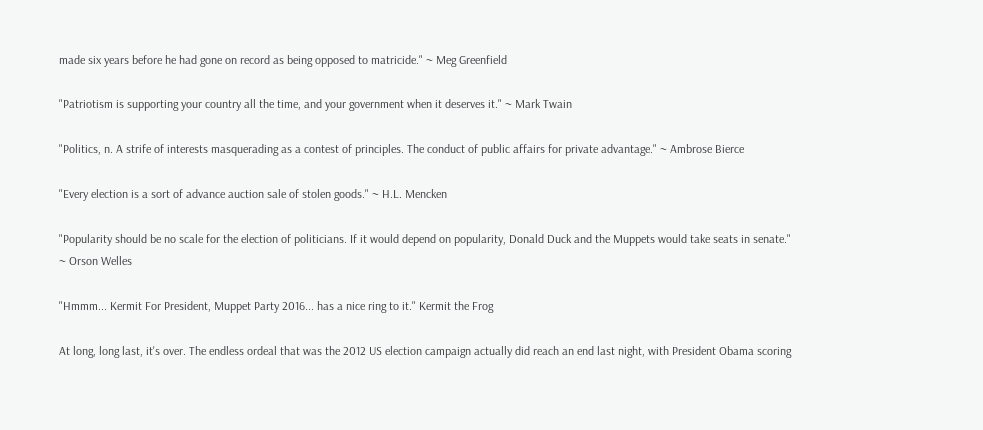made six years before he had gone on record as being opposed to matricide." ~ Meg Greenfield

"Patriotism is supporting your country all the time, and your government when it deserves it." ~ Mark Twain

"Politics, n. A strife of interests masquerading as a contest of principles. The conduct of public affairs for private advantage." ~ Ambrose Bierce

"Every election is a sort of advance auction sale of stolen goods." ~ H.L. Mencken

"Popularity should be no scale for the election of politicians. If it would depend on popularity, Donald Duck and the Muppets would take seats in senate." ~ Orson Welles

"Hmmm... Kermit For President, Muppet Party 2016... has a nice ring to it." Kermit the Frog

At long, long last, it's over. The endless ordeal that was the 2012 US election campaign actually did reach an end last night, with President Obama scoring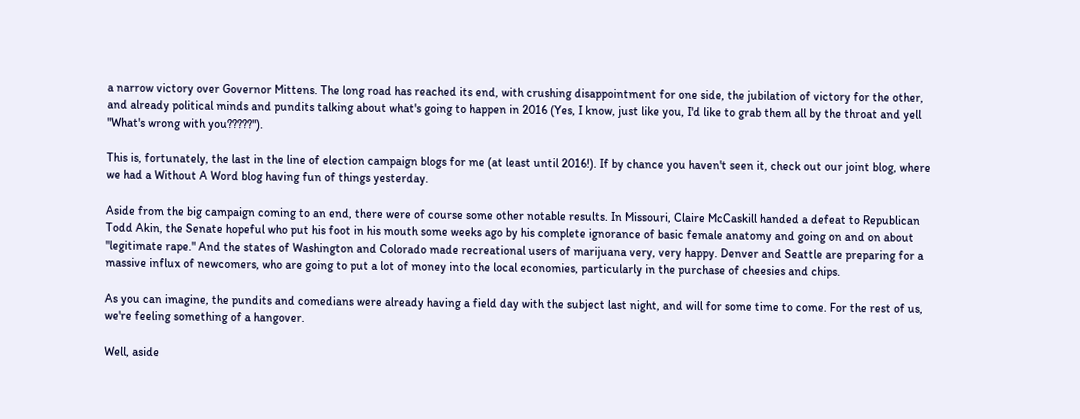a narrow victory over Governor Mittens. The long road has reached its end, with crushing disappointment for one side, the jubilation of victory for the other, and already political minds and pundits talking about what's going to happen in 2016 (Yes, I know, just like you, I'd like to grab them all by the throat and yell "What's wrong with you?????").

This is, fortunately, the last in the line of election campaign blogs for me (at least until 2016!). If by chance you haven't seen it, check out our joint blog, where we had a Without A Word blog having fun of things yesterday.

Aside from the big campaign coming to an end, there were of course some other notable results. In Missouri, Claire McCaskill handed a defeat to Republican Todd Akin, the Senate hopeful who put his foot in his mouth some weeks ago by his complete ignorance of basic female anatomy and going on and on about "legitimate rape." And the states of Washington and Colorado made recreational users of marijuana very, very happy. Denver and Seattle are preparing for a massive influx of newcomers, who are going to put a lot of money into the local economies, particularly in the purchase of cheesies and chips.

As you can imagine, the pundits and comedians were already having a field day with the subject last night, and will for some time to come. For the rest of us, we're feeling something of a hangover.

Well, aside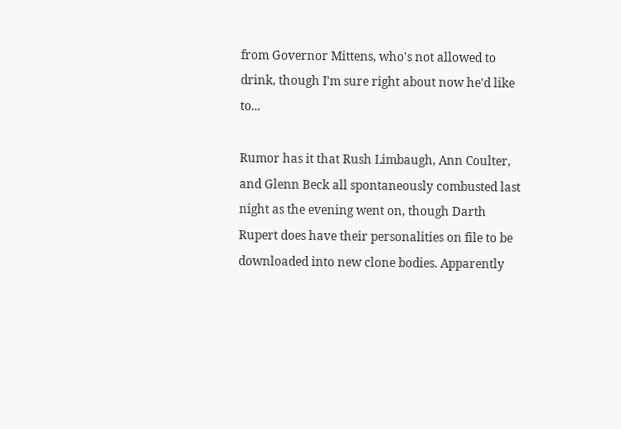from Governor Mittens, who's not allowed to drink, though I'm sure right about now he'd like to...

Rumor has it that Rush Limbaugh, Ann Coulter, and Glenn Beck all spontaneously combusted last night as the evening went on, though Darth Rupert does have their personalities on file to be downloaded into new clone bodies. Apparently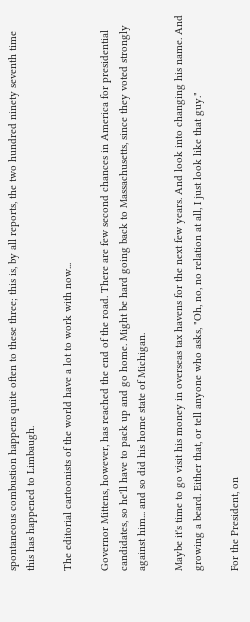spontaneous combustion happens quite often to these three; this is, by all reports, the two hundred ninety seventh time this has happened to Limbaugh.

The editorial cartoonists of the world have a lot to work with now...

Governor Mittens, however, has reached the end of the road. There are few second chances in America for presidential candidates, so he'll have to pack up and go home. Might be hard going back to Massachusetts, since they voted strongly against him... and so did his home state of Michigan.

Maybe it's time to go visit his money in overseas tax havens for the next few years. And look into changing his name. And growing a beard. Either that, or tell anyone who asks, "Oh, no, no relation at all, I just look like that guy."

For the President, on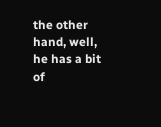the other hand, well, he has a bit of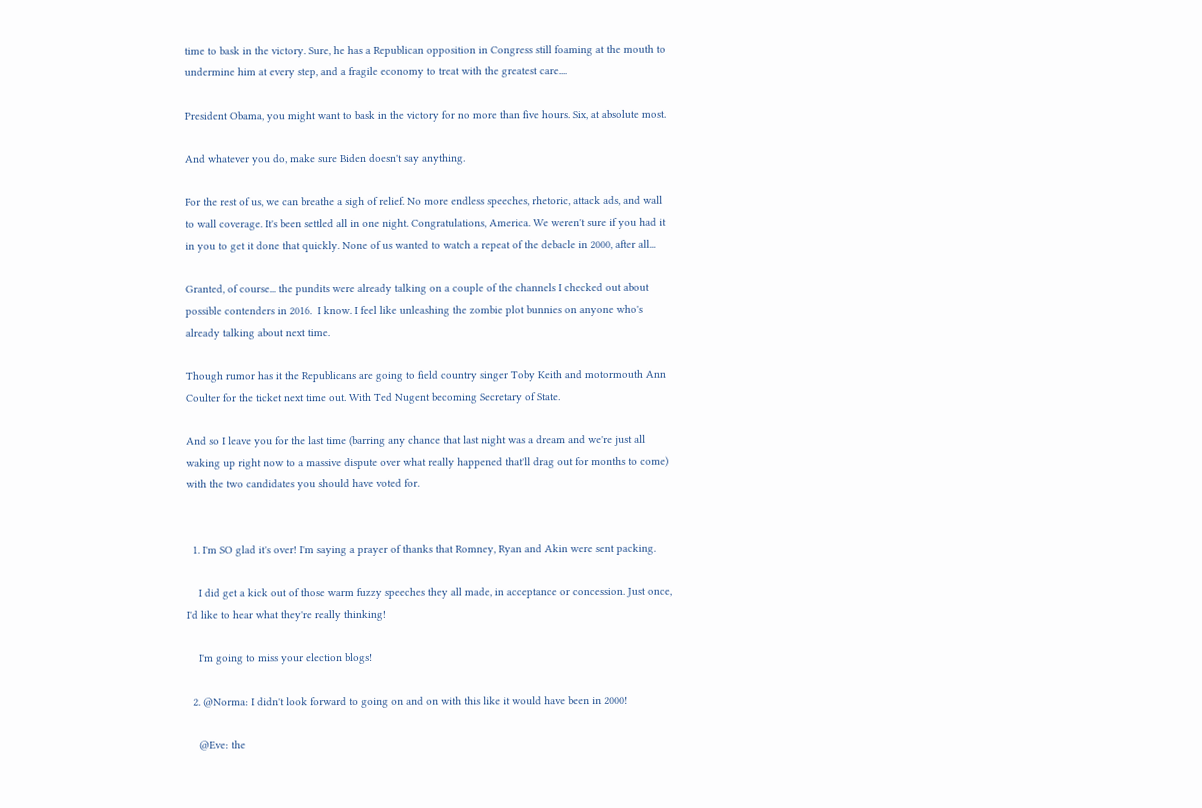time to bask in the victory. Sure, he has a Republican opposition in Congress still foaming at the mouth to undermine him at every step, and a fragile economy to treat with the greatest care....

President Obama, you might want to bask in the victory for no more than five hours. Six, at absolute most.

And whatever you do, make sure Biden doesn't say anything.

For the rest of us, we can breathe a sigh of relief. No more endless speeches, rhetoric, attack ads, and wall to wall coverage. It's been settled all in one night. Congratulations, America. We weren't sure if you had it in you to get it done that quickly. None of us wanted to watch a repeat of the debacle in 2000, after all...

Granted, of course... the pundits were already talking on a couple of the channels I checked out about possible contenders in 2016.  I know. I feel like unleashing the zombie plot bunnies on anyone who's already talking about next time.

Though rumor has it the Republicans are going to field country singer Toby Keith and motormouth Ann Coulter for the ticket next time out. With Ted Nugent becoming Secretary of State.

And so I leave you for the last time (barring any chance that last night was a dream and we're just all waking up right now to a massive dispute over what really happened that'll drag out for months to come) with the two candidates you should have voted for.


  1. I'm SO glad it's over! I'm saying a prayer of thanks that Romney, Ryan and Akin were sent packing.

    I did get a kick out of those warm fuzzy speeches they all made, in acceptance or concession. Just once, I'd like to hear what they're really thinking!

    I'm going to miss your election blogs!

  2. @Norma: I didn't look forward to going on and on with this like it would have been in 2000!

    @Eve: the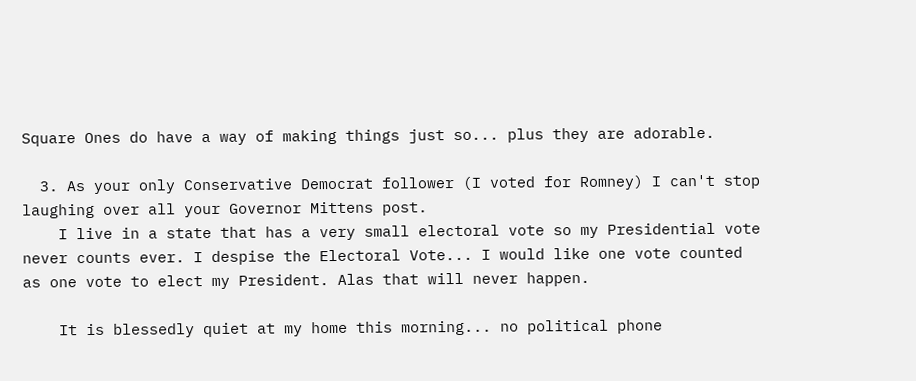Square Ones do have a way of making things just so... plus they are adorable.

  3. As your only Conservative Democrat follower (I voted for Romney) I can't stop laughing over all your Governor Mittens post.
    I live in a state that has a very small electoral vote so my Presidential vote never counts ever. I despise the Electoral Vote... I would like one vote counted as one vote to elect my President. Alas that will never happen.

    It is blessedly quiet at my home this morning... no political phone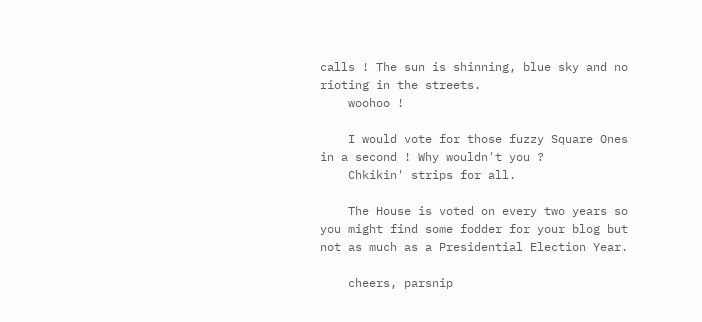calls ! The sun is shinning, blue sky and no rioting in the streets.
    woohoo !

    I would vote for those fuzzy Square Ones in a second ! Why wouldn't you ?
    Chkikin' strips for all.

    The House is voted on every two years so you might find some fodder for your blog but not as much as a Presidential Election Year.

    cheers, parsnip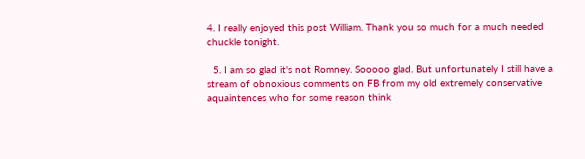4. I really enjoyed this post William. Thank you so much for a much needed chuckle tonight.

  5. I am so glad it's not Romney. Sooooo glad. But unfortunately I still have a stream of obnoxious comments on FB from my old extremely conservative aquaintences who for some reason think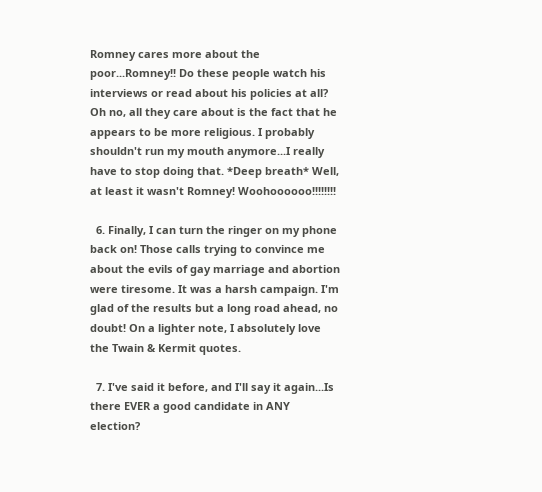Romney cares more about the poor...Romney!! Do these people watch his interviews or read about his policies at all? Oh no, all they care about is the fact that he appears to be more religious. I probably shouldn't run my mouth anymore...I really have to stop doing that. *Deep breath* Well, at least it wasn't Romney! Woohoooooo!!!!!!!!

  6. Finally, I can turn the ringer on my phone back on! Those calls trying to convince me about the evils of gay marriage and abortion were tiresome. It was a harsh campaign. I'm glad of the results but a long road ahead, no doubt! On a lighter note, I absolutely love the Twain & Kermit quotes.

  7. I've said it before, and I'll say it again...Is there EVER a good candidate in ANY election?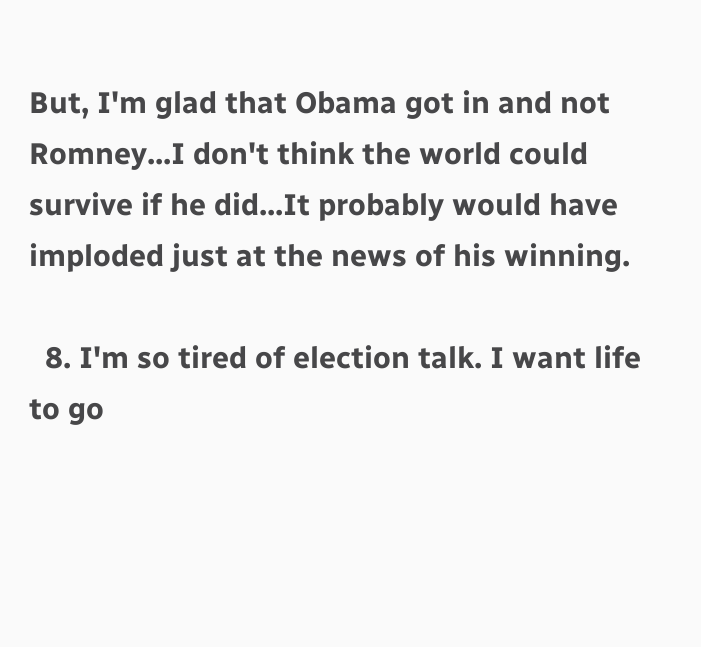But, I'm glad that Obama got in and not Romney...I don't think the world could survive if he did...It probably would have imploded just at the news of his winning.

  8. I'm so tired of election talk. I want life to go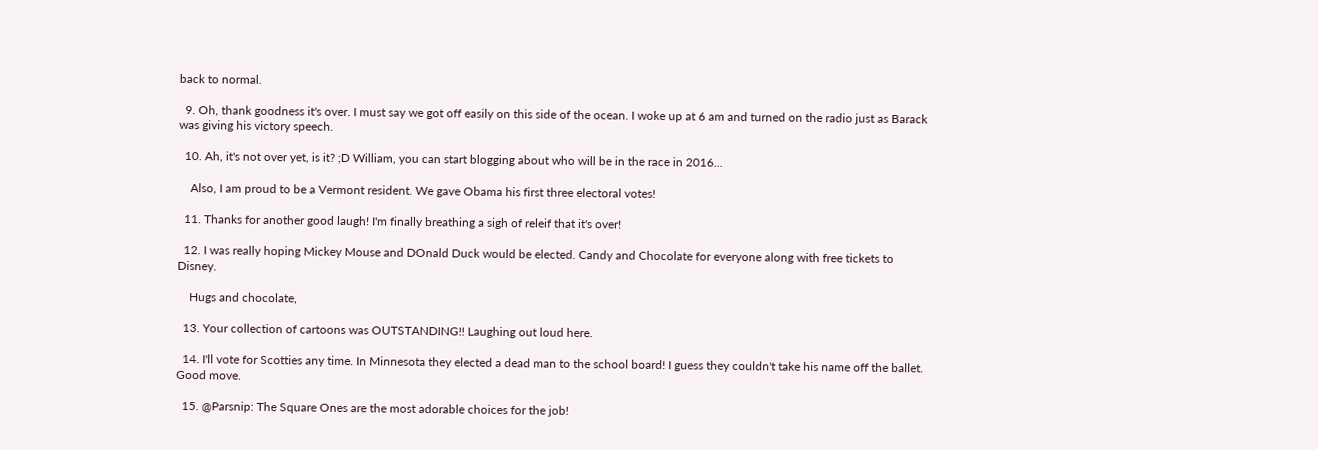back to normal.

  9. Oh, thank goodness it's over. I must say we got off easily on this side of the ocean. I woke up at 6 am and turned on the radio just as Barack was giving his victory speech.

  10. Ah, it's not over yet, is it? ;D William, you can start blogging about who will be in the race in 2016...

    Also, I am proud to be a Vermont resident. We gave Obama his first three electoral votes!

  11. Thanks for another good laugh! I'm finally breathing a sigh of releif that it's over!

  12. I was really hoping Mickey Mouse and DOnald Duck would be elected. Candy and Chocolate for everyone along with free tickets to Disney.

    Hugs and chocolate,

  13. Your collection of cartoons was OUTSTANDING!! Laughing out loud here.

  14. I'll vote for Scotties any time. In Minnesota they elected a dead man to the school board! I guess they couldn't take his name off the ballet. Good move.

  15. @Parsnip: The Square Ones are the most adorable choices for the job!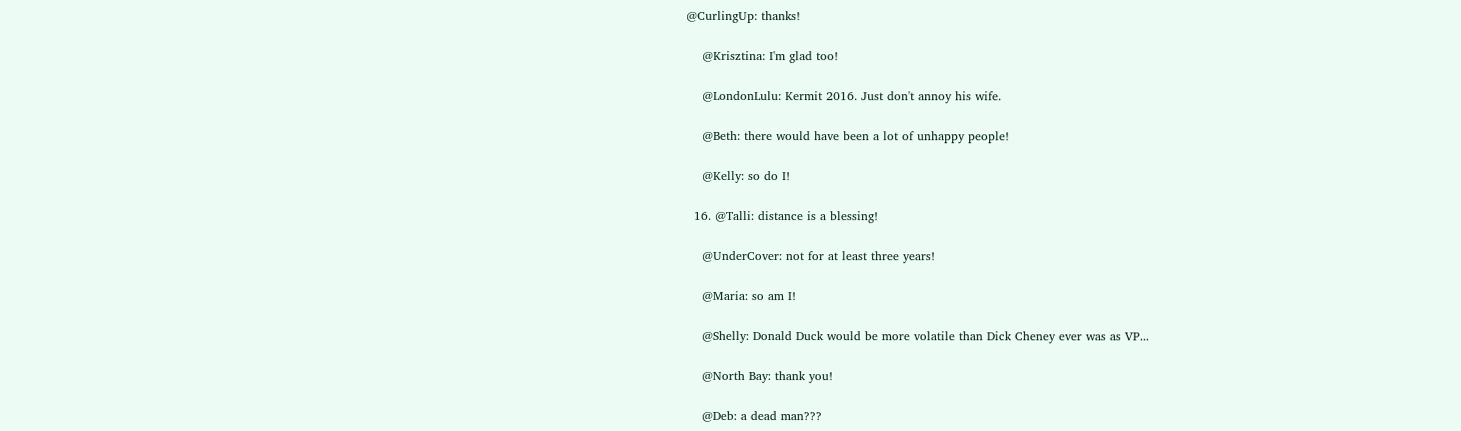@CurlingUp: thanks!

    @Krisztina: I'm glad too!

    @LondonLulu: Kermit 2016. Just don't annoy his wife.

    @Beth: there would have been a lot of unhappy people!

    @Kelly: so do I!

  16. @Talli: distance is a blessing!

    @UnderCover: not for at least three years!

    @Maria: so am I!

    @Shelly: Donald Duck would be more volatile than Dick Cheney ever was as VP...

    @North Bay: thank you!

    @Deb: a dead man???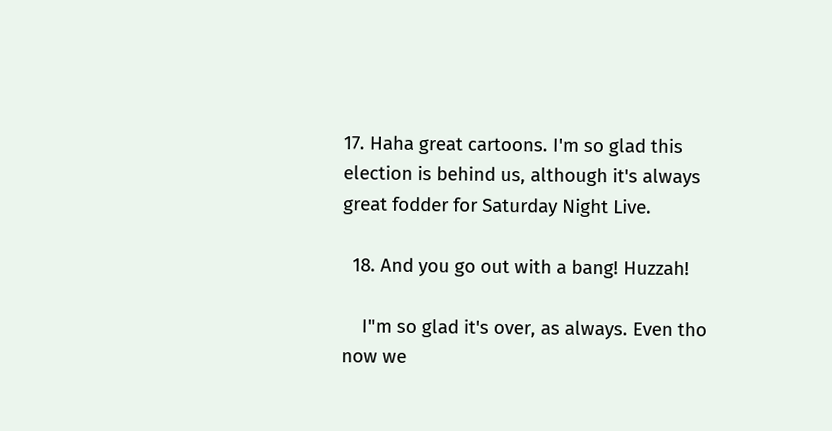17. Haha great cartoons. I'm so glad this election is behind us, although it's always great fodder for Saturday Night Live.

  18. And you go out with a bang! Huzzah!

    I"m so glad it's over, as always. Even tho now we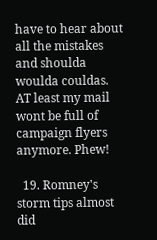have to hear about all the mistakes and shoulda woulda couldas. AT least my mail wont be full of campaign flyers anymore. Phew!

  19. Romney's storm tips almost did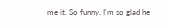me it. So funny. I'm so glad he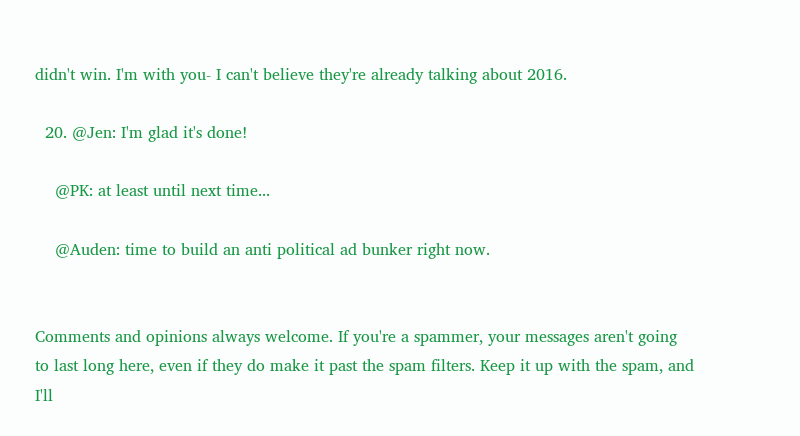didn't win. I'm with you- I can't believe they're already talking about 2016.

  20. @Jen: I'm glad it's done!

    @PK: at least until next time...

    @Auden: time to build an anti political ad bunker right now.


Comments and opinions always welcome. If you're a spammer, your messages aren't going to last long here, even if they do make it past the spam filters. Keep it up with the spam, and I'll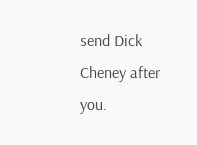send Dick Cheney after you.